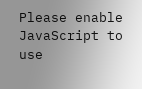Please enable JavaScript to use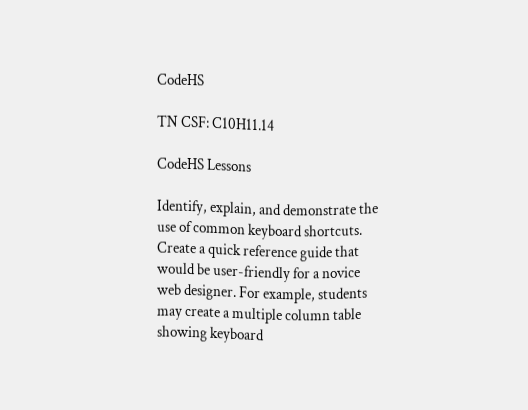CodeHS

TN CSF: C10H11.14

CodeHS Lessons

Identify, explain, and demonstrate the use of common keyboard shortcuts. Create a quick reference guide that would be user-friendly for a novice web designer. For example, students may create a multiple column table showing keyboard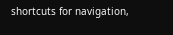shortcuts for navigation,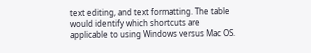text editing, and text formatting. The table would identify which shortcuts are applicable to using Windows versus Mac OS.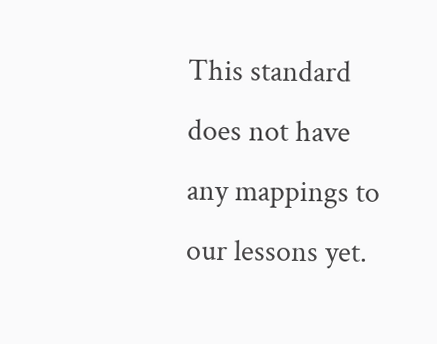This standard does not have any mappings to our lessons yet.